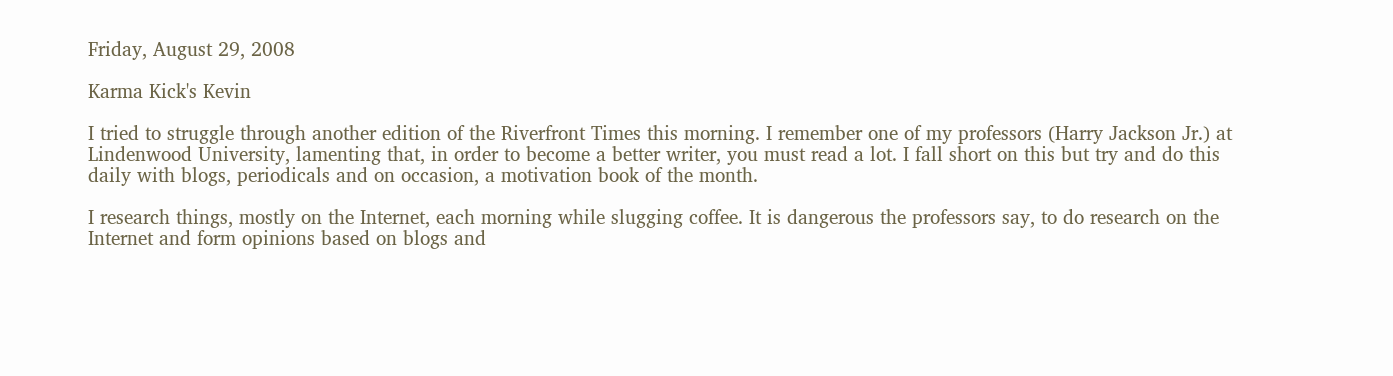Friday, August 29, 2008

Karma Kick's Kevin

I tried to struggle through another edition of the Riverfront Times this morning. I remember one of my professors (Harry Jackson Jr.) at Lindenwood University, lamenting that, in order to become a better writer, you must read a lot. I fall short on this but try and do this daily with blogs, periodicals and on occasion, a motivation book of the month.

I research things, mostly on the Internet, each morning while slugging coffee. It is dangerous the professors say, to do research on the Internet and form opinions based on blogs and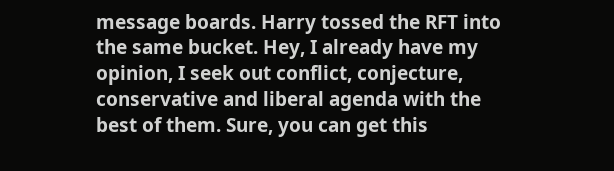message boards. Harry tossed the RFT into the same bucket. Hey, I already have my opinion, I seek out conflict, conjecture, conservative and liberal agenda with the best of them. Sure, you can get this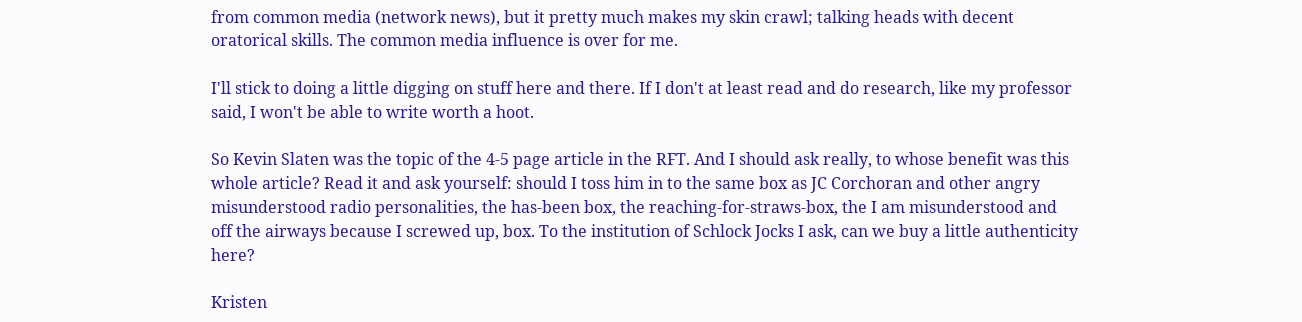from common media (network news), but it pretty much makes my skin crawl; talking heads with decent oratorical skills. The common media influence is over for me.

I'll stick to doing a little digging on stuff here and there. If I don't at least read and do research, like my professor said, I won't be able to write worth a hoot.

So Kevin Slaten was the topic of the 4-5 page article in the RFT. And I should ask really, to whose benefit was this whole article? Read it and ask yourself: should I toss him in to the same box as JC Corchoran and other angry misunderstood radio personalities, the has-been box, the reaching-for-straws-box, the I am misunderstood and off the airways because I screwed up, box. To the institution of Schlock Jocks I ask, can we buy a little authenticity here?

Kristen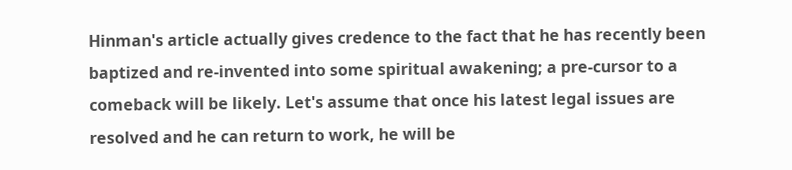Hinman's article actually gives credence to the fact that he has recently been baptized and re-invented into some spiritual awakening; a pre-cursor to a comeback will be likely. Let's assume that once his latest legal issues are resolved and he can return to work, he will be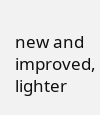new and improved, lighter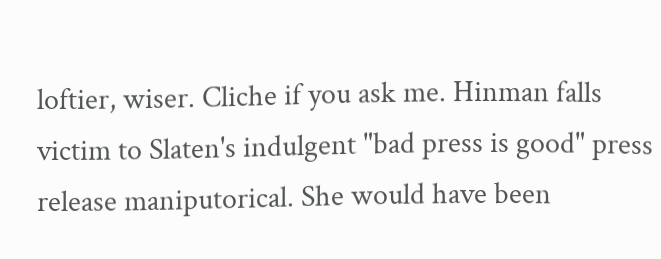loftier, wiser. Cliche if you ask me. Hinman falls victim to Slaten's indulgent "bad press is good" press release maniputorical. She would have been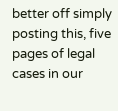better off simply posting this, five pages of legal cases in our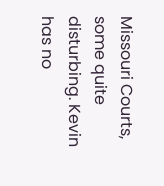Missouri Courts, some quite disturbing. Kevin has no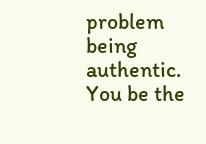problem being authentic. You be the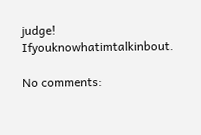judge! Ifyouknowhatimtalkinbout.

No comments: